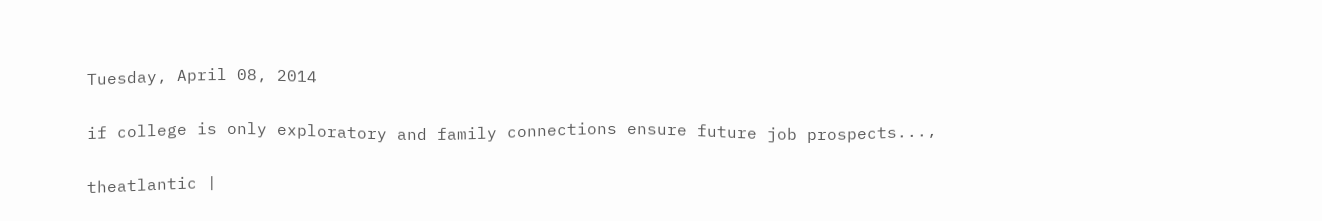Tuesday, April 08, 2014

if college is only exploratory and family connections ensure future job prospects...,

theatlantic |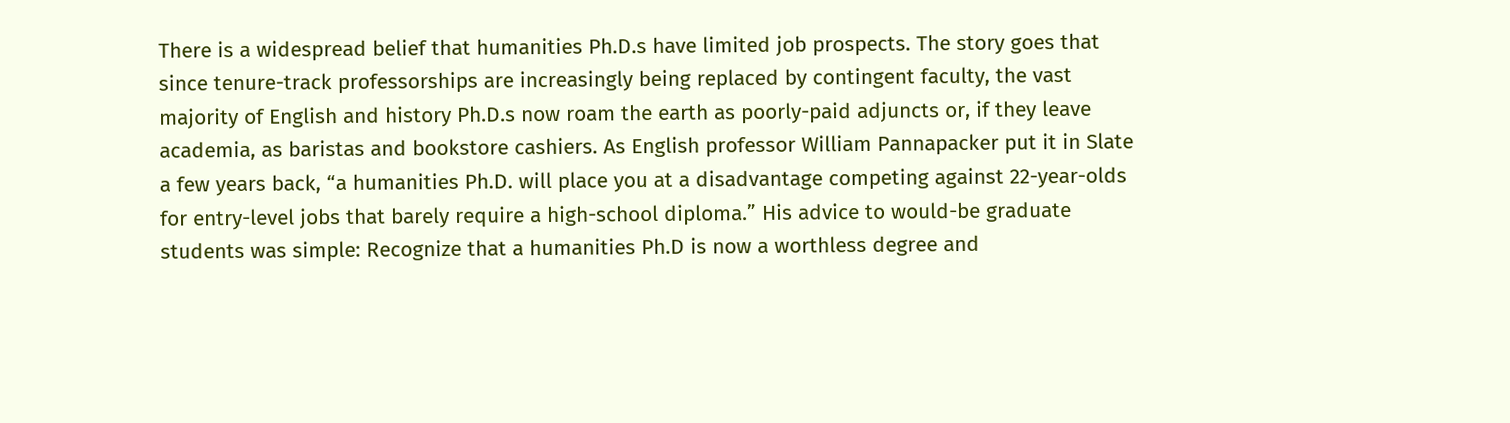There is a widespread belief that humanities Ph.D.s have limited job prospects. The story goes that since tenure-track professorships are increasingly being replaced by contingent faculty, the vast majority of English and history Ph.D.s now roam the earth as poorly-paid adjuncts or, if they leave academia, as baristas and bookstore cashiers. As English professor William Pannapacker put it in Slate a few years back, “a humanities Ph.D. will place you at a disadvantage competing against 22-year-olds for entry-level jobs that barely require a high-school diploma.” His advice to would-be graduate students was simple: Recognize that a humanities Ph.D is now a worthless degree and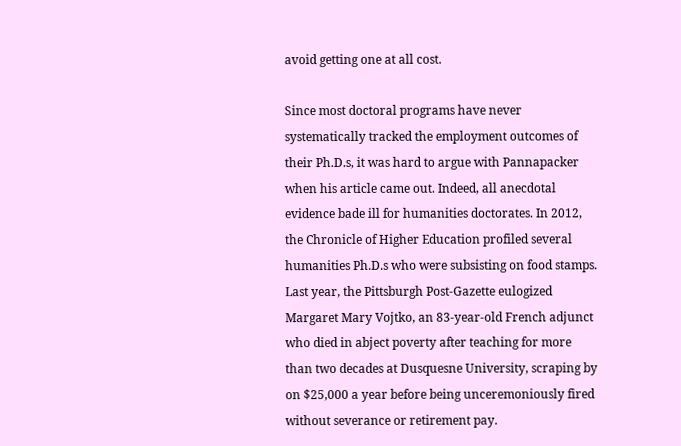avoid getting one at all cost.

Since most doctoral programs have never systematically tracked the employment outcomes of their Ph.D.s, it was hard to argue with Pannapacker when his article came out. Indeed, all anecdotal evidence bade ill for humanities doctorates. In 2012, the Chronicle of Higher Education profiled several humanities Ph.D.s who were subsisting on food stamps. Last year, the Pittsburgh Post-Gazette eulogized Margaret Mary Vojtko, an 83-year-old French adjunct who died in abject poverty after teaching for more than two decades at Dusquesne University, scraping by on $25,000 a year before being unceremoniously fired without severance or retirement pay.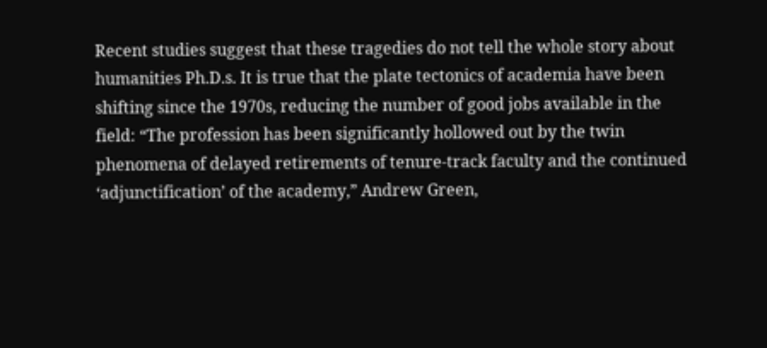Recent studies suggest that these tragedies do not tell the whole story about humanities Ph.D.s. It is true that the plate tectonics of academia have been shifting since the 1970s, reducing the number of good jobs available in the field: “The profession has been significantly hollowed out by the twin phenomena of delayed retirements of tenure-track faculty and the continued ‘adjunctification’ of the academy,” Andrew Green,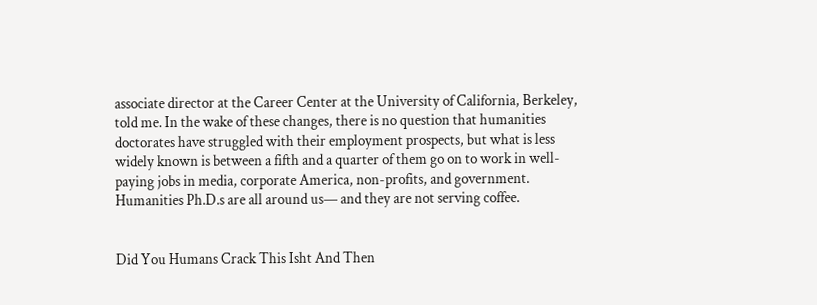associate director at the Career Center at the University of California, Berkeley, told me. In the wake of these changes, there is no question that humanities doctorates have struggled with their employment prospects, but what is less widely known is between a fifth and a quarter of them go on to work in well-paying jobs in media, corporate America, non-profits, and government. Humanities Ph.D.s are all around us— and they are not serving coffee.


Did You Humans Crack This Isht And Then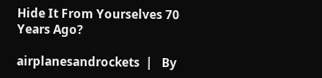Hide It From Yourselves 70 Years Ago?

airplanesandrockets  |   By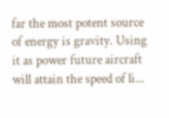far the most potent source of energy is gravity. Using it as power future aircraft will attain the speed of li...